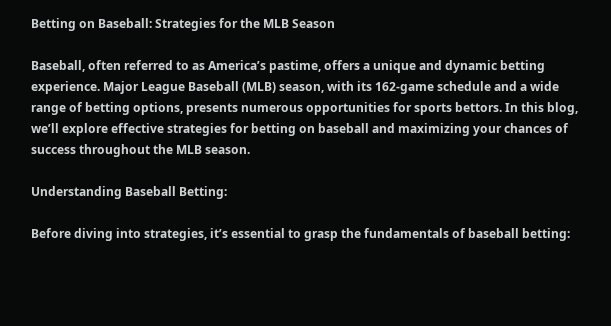Betting on Baseball: Strategies for the MLB Season

Baseball, often referred to as America’s pastime, offers a unique and dynamic betting experience. Major League Baseball (MLB) season, with its 162-game schedule and a wide range of betting options, presents numerous opportunities for sports bettors. In this blog, we’ll explore effective strategies for betting on baseball and maximizing your chances of success throughout the MLB season.

Understanding Baseball Betting:

Before diving into strategies, it’s essential to grasp the fundamentals of baseball betting: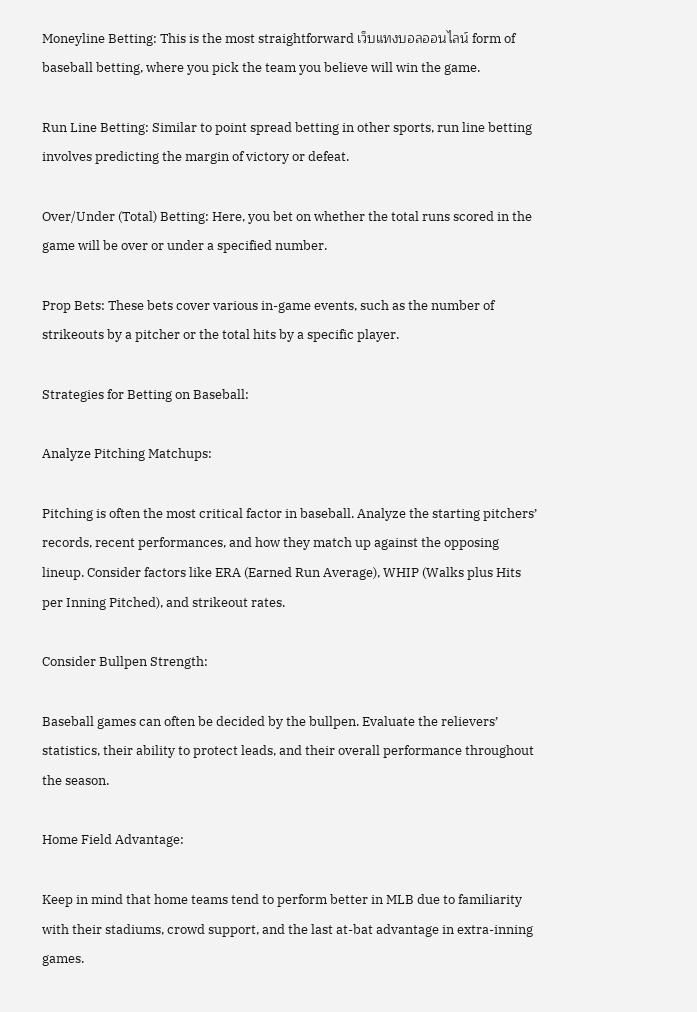Moneyline Betting: This is the most straightforward เว็บแทงบอลออนไลน์ form of baseball betting, where you pick the team you believe will win the game.

Run Line Betting: Similar to point spread betting in other sports, run line betting involves predicting the margin of victory or defeat.

Over/Under (Total) Betting: Here, you bet on whether the total runs scored in the game will be over or under a specified number.

Prop Bets: These bets cover various in-game events, such as the number of strikeouts by a pitcher or the total hits by a specific player.

Strategies for Betting on Baseball:

Analyze Pitching Matchups:

Pitching is often the most critical factor in baseball. Analyze the starting pitchers’ records, recent performances, and how they match up against the opposing lineup. Consider factors like ERA (Earned Run Average), WHIP (Walks plus Hits per Inning Pitched), and strikeout rates.

Consider Bullpen Strength:

Baseball games can often be decided by the bullpen. Evaluate the relievers’ statistics, their ability to protect leads, and their overall performance throughout the season.

Home Field Advantage:

Keep in mind that home teams tend to perform better in MLB due to familiarity with their stadiums, crowd support, and the last at-bat advantage in extra-inning games.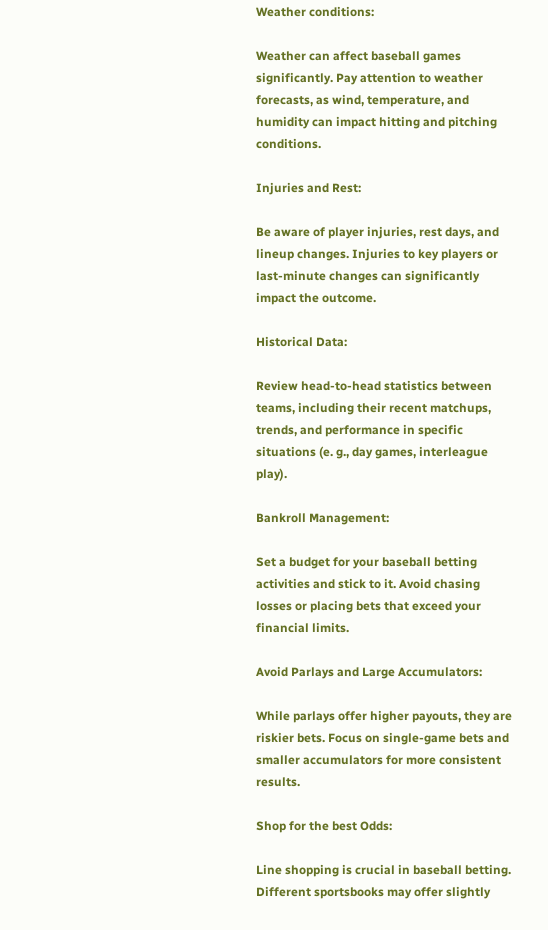Weather conditions:

Weather can affect baseball games significantly. Pay attention to weather forecasts, as wind, temperature, and humidity can impact hitting and pitching conditions.

Injuries and Rest:

Be aware of player injuries, rest days, and lineup changes. Injuries to key players or last-minute changes can significantly impact the outcome.

Historical Data:

Review head-to-head statistics between teams, including their recent matchups, trends, and performance in specific situations (e. g., day games, interleague play).

Bankroll Management:

Set a budget for your baseball betting activities and stick to it. Avoid chasing losses or placing bets that exceed your financial limits.

Avoid Parlays and Large Accumulators:

While parlays offer higher payouts, they are riskier bets. Focus on single-game bets and smaller accumulators for more consistent results.

Shop for the best Odds:

Line shopping is crucial in baseball betting. Different sportsbooks may offer slightly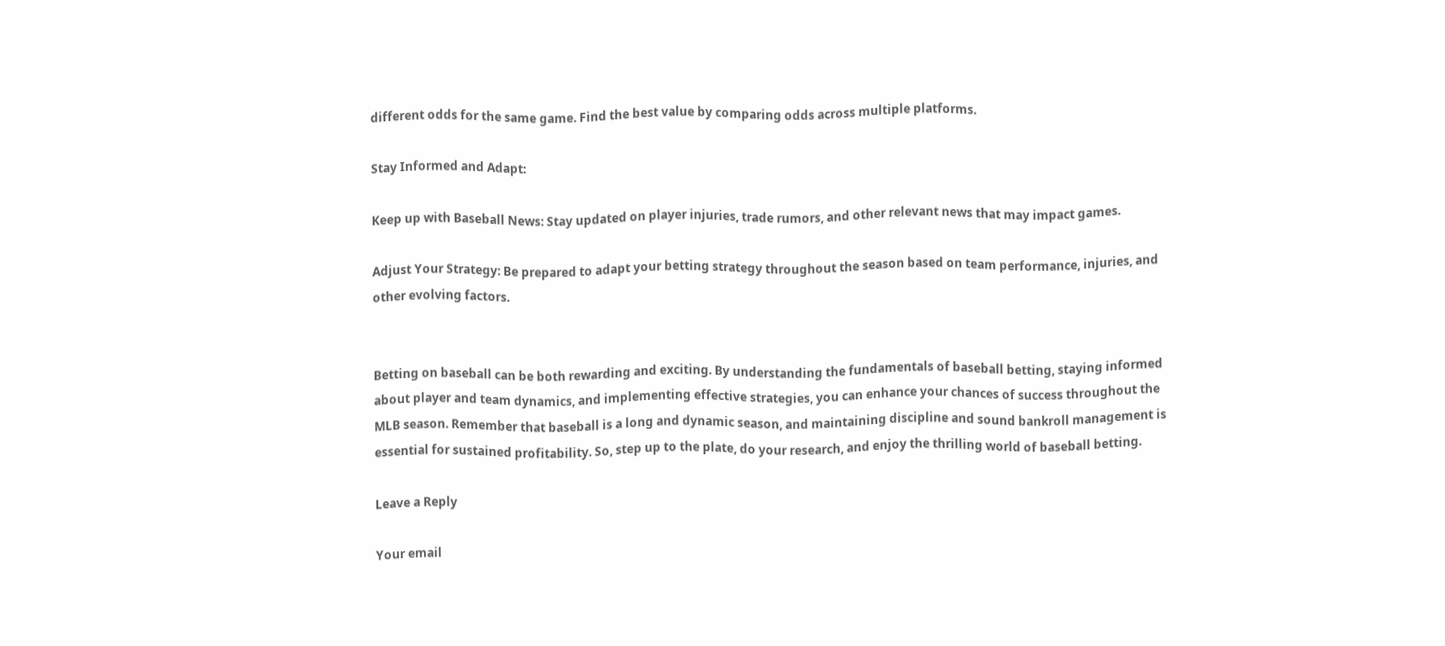different odds for the same game. Find the best value by comparing odds across multiple platforms.

Stay Informed and Adapt:

Keep up with Baseball News: Stay updated on player injuries, trade rumors, and other relevant news that may impact games.

Adjust Your Strategy: Be prepared to adapt your betting strategy throughout the season based on team performance, injuries, and other evolving factors.


Betting on baseball can be both rewarding and exciting. By understanding the fundamentals of baseball betting, staying informed about player and team dynamics, and implementing effective strategies, you can enhance your chances of success throughout the MLB season. Remember that baseball is a long and dynamic season, and maintaining discipline and sound bankroll management is essential for sustained profitability. So, step up to the plate, do your research, and enjoy the thrilling world of baseball betting.

Leave a Reply

Your email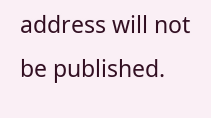address will not be published.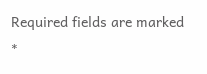Required fields are marked *